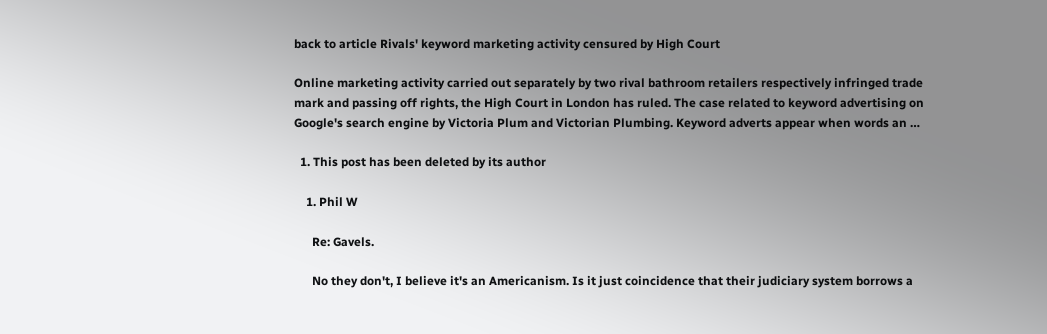back to article Rivals' keyword marketing activity censured by High Court

Online marketing activity carried out separately by two rival bathroom retailers respectively infringed trade mark and passing off rights, the High Court in London has ruled. The case related to keyword advertising on Google's search engine by Victoria Plum and Victorian Plumbing. Keyword adverts appear when words an …

  1. This post has been deleted by its author

    1. Phil W

      Re: Gavels.

      No they don't, I believe it's an Americanism. Is it just coincidence that their judiciary system borrows a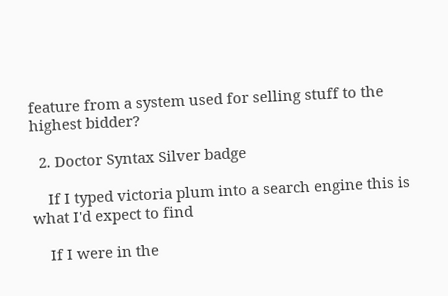feature from a system used for selling stuff to the highest bidder?

  2. Doctor Syntax Silver badge

    If I typed victoria plum into a search engine this is what I'd expect to find

    If I were in the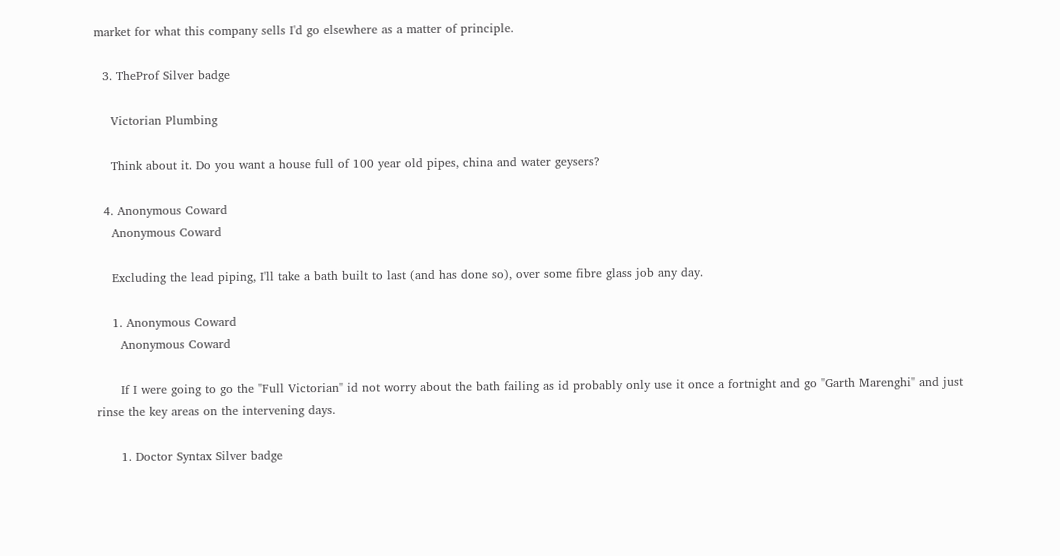market for what this company sells I'd go elsewhere as a matter of principle.

  3. TheProf Silver badge

    Victorian Plumbing

    Think about it. Do you want a house full of 100 year old pipes, china and water geysers?

  4. Anonymous Coward
    Anonymous Coward

    Excluding the lead piping, I'll take a bath built to last (and has done so), over some fibre glass job any day.

    1. Anonymous Coward
      Anonymous Coward

      If I were going to go the "Full Victorian" id not worry about the bath failing as id probably only use it once a fortnight and go "Garth Marenghi" and just rinse the key areas on the intervening days.

      1. Doctor Syntax Silver badge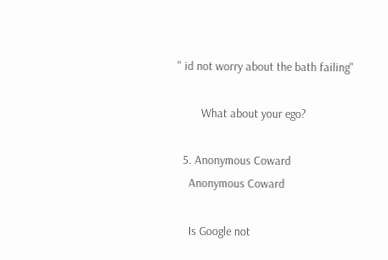" id not worry about the bath failing"

        What about your ego?

  5. Anonymous Coward
    Anonymous Coward

    Is Google not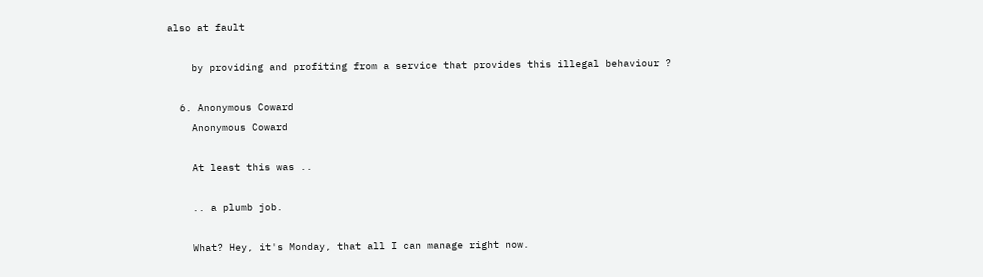also at fault

    by providing and profiting from a service that provides this illegal behaviour ?

  6. Anonymous Coward
    Anonymous Coward

    At least this was ..

    .. a plumb job.

    What? Hey, it's Monday, that all I can manage right now.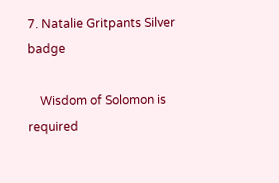7. Natalie Gritpants Silver badge

    Wisdom of Solomon is required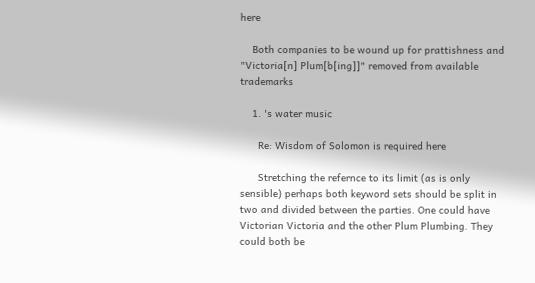here

    Both companies to be wound up for prattishness and "Victoria[n] Plum[b[ing]]" removed from available trademarks

    1. 's water music

      Re: Wisdom of Solomon is required here

      Stretching the refernce to its limit (as is only sensible) perhaps both keyword sets should be split in two and divided between the parties. One could have Victorian Victoria and the other Plum Plumbing. They could both be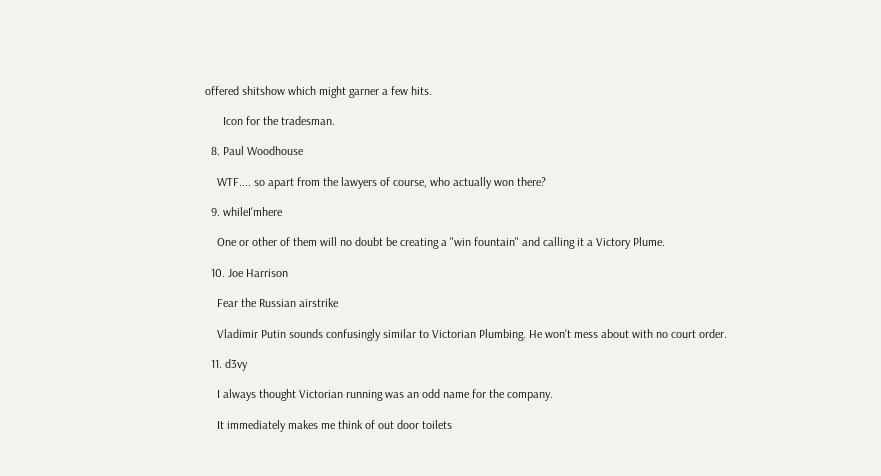offered shitshow which might garner a few hits.

      Icon for the tradesman.

  8. Paul Woodhouse

    WTF.... so apart from the lawyers of course, who actually won there?

  9. whileI'mhere

    One or other of them will no doubt be creating a "win fountain" and calling it a Victory Plume.

  10. Joe Harrison

    Fear the Russian airstrike

    Vladimir Putin sounds confusingly similar to Victorian Plumbing. He won't mess about with no court order.

  11. d3vy

    I always thought Victorian running was an odd name for the company.

    It immediately makes me think of out door toilets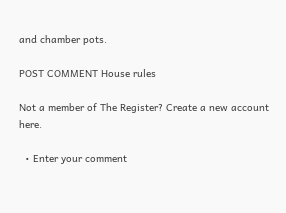and chamber pots.

POST COMMENT House rules

Not a member of The Register? Create a new account here.

  • Enter your comment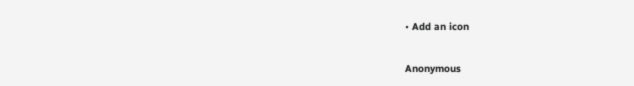• Add an icon

Anonymous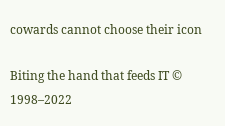cowards cannot choose their icon

Biting the hand that feeds IT © 1998–2022